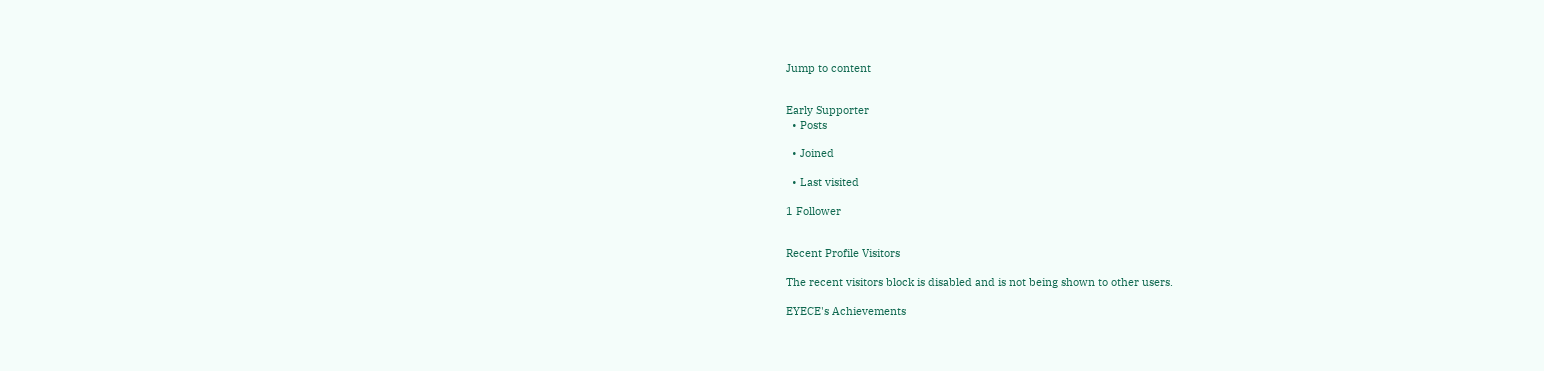Jump to content


Early Supporter
  • Posts

  • Joined

  • Last visited

1 Follower


Recent Profile Visitors

The recent visitors block is disabled and is not being shown to other users.

EYECE's Achievements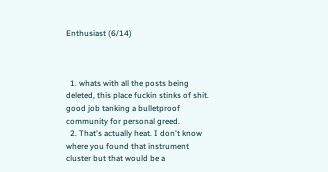Enthusiast (6/14)



  1. whats with all the posts being deleted, this place fuckin stinks of shit. good job tanking a bulletproof community for personal greed.
  2. That's actually heat. I don't know where you found that instrument cluster but that would be a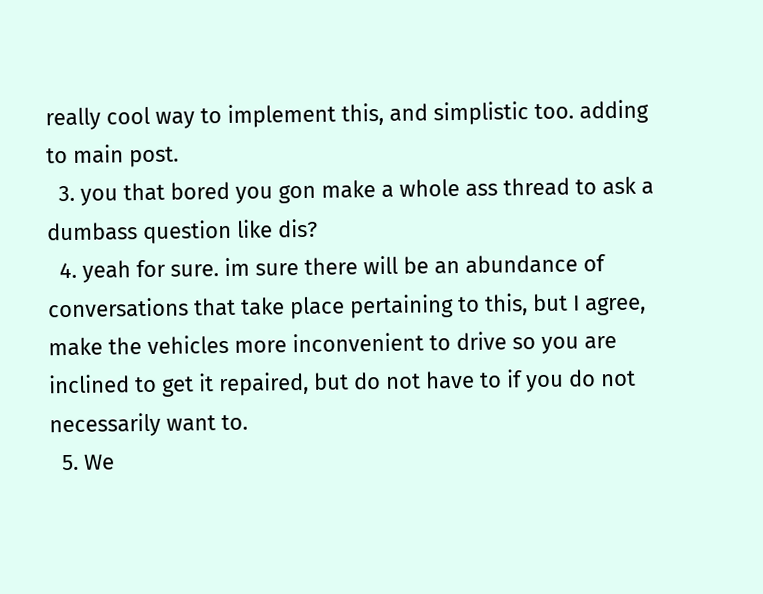really cool way to implement this, and simplistic too. adding to main post.
  3. you that bored you gon make a whole ass thread to ask a dumbass question like dis?
  4. yeah for sure. im sure there will be an abundance of conversations that take place pertaining to this, but I agree, make the vehicles more inconvenient to drive so you are inclined to get it repaired, but do not have to if you do not necessarily want to.
  5. We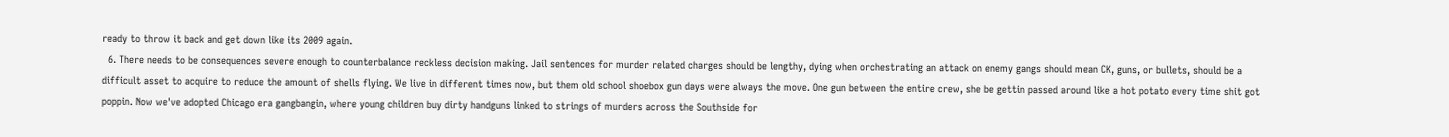ready to throw it back and get down like its 2009 again.
  6. There needs to be consequences severe enough to counterbalance reckless decision making. Jail sentences for murder related charges should be lengthy, dying when orchestrating an attack on enemy gangs should mean CK, guns, or bullets, should be a difficult asset to acquire to reduce the amount of shells flying. We live in different times now, but them old school shoebox gun days were always the move. One gun between the entire crew, she be gettin passed around like a hot potato every time shit got poppin. Now we've adopted Chicago era gangbangin, where young children buy dirty handguns linked to strings of murders across the Southside for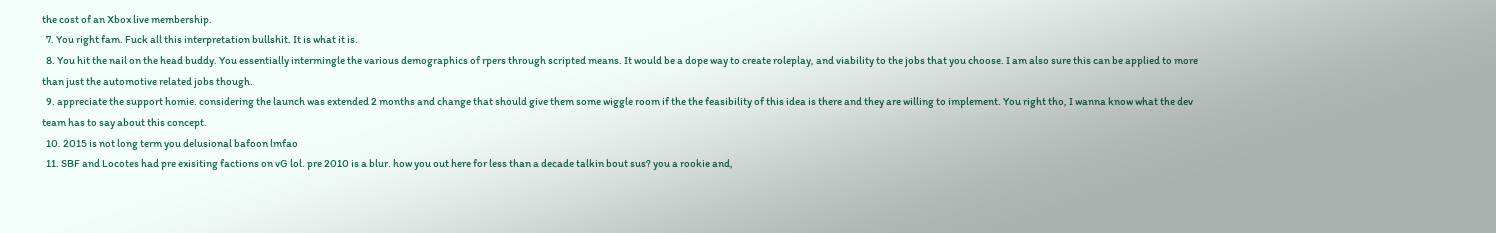the cost of an Xbox live membership.
  7. You right fam. Fuck all this interpretation bullshit. It is what it is.
  8. You hit the nail on the head buddy. You essentially intermingle the various demographics of rpers through scripted means. It would be a dope way to create roleplay, and viability to the jobs that you choose. I am also sure this can be applied to more than just the automotive related jobs though.
  9. appreciate the support homie. considering the launch was extended 2 months and change that should give them some wiggle room if the the feasibility of this idea is there and they are willing to implement. You right tho, I wanna know what the dev team has to say about this concept.
  10. 2015 is not long term you delusional bafoon lmfao
  11. SBF and Locotes had pre exisiting factions on vG lol. pre 2010 is a blur. how you out here for less than a decade talkin bout sus? you a rookie and,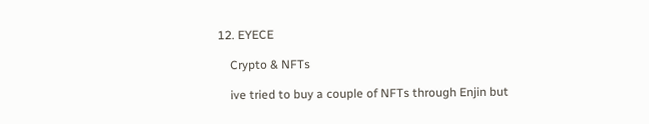12. EYECE

    Crypto & NFTs

    ive tried to buy a couple of NFTs through Enjin but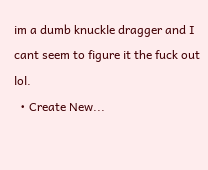im a dumb knuckle dragger and I cant seem to figure it the fuck out lol.
  • Create New...